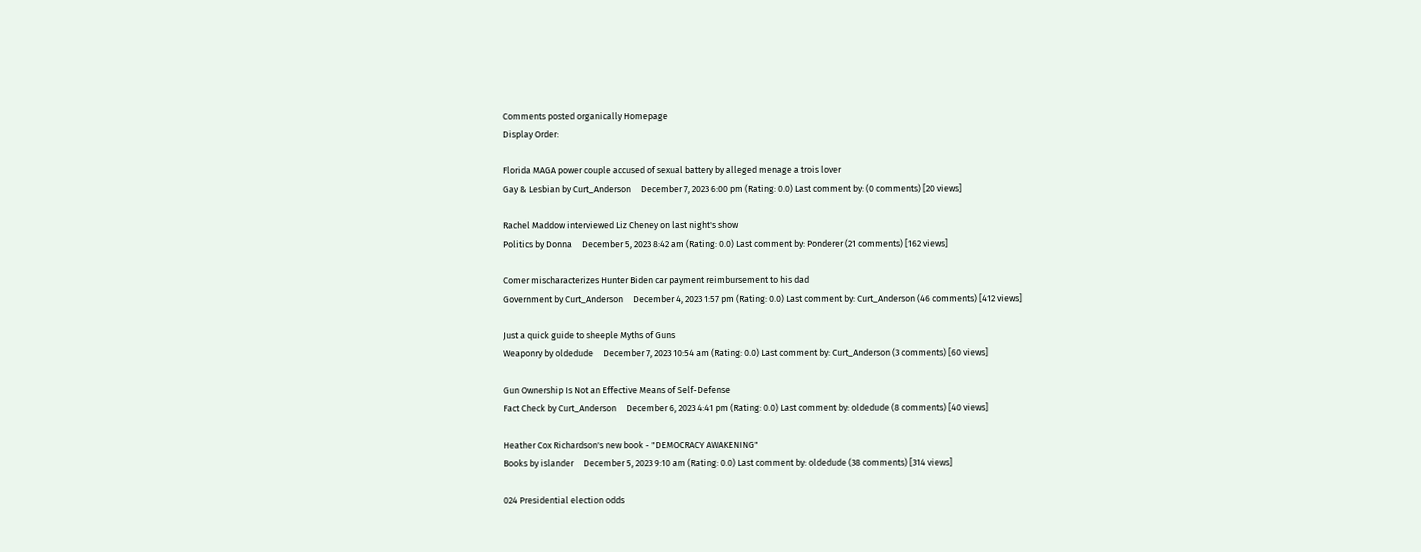Comments posted organically Homepage
Display Order:

Florida MAGA power couple accused of sexual battery by alleged menage a trois lover
Gay & Lesbian by Curt_Anderson     December 7, 2023 6:00 pm (Rating: 0.0) Last comment by: (0 comments) [20 views]

Rachel Maddow interviewed Liz Cheney on last night's show
Politics by Donna     December 5, 2023 8:42 am (Rating: 0.0) Last comment by: Ponderer (21 comments) [162 views]

Comer mischaracterizes Hunter Biden car payment reimbursement to his dad
Government by Curt_Anderson     December 4, 2023 1:57 pm (Rating: 0.0) Last comment by: Curt_Anderson (46 comments) [412 views]

Just a quick guide to sheeple Myths of Guns
Weaponry by oldedude     December 7, 2023 10:54 am (Rating: 0.0) Last comment by: Curt_Anderson (3 comments) [60 views]

Gun Ownership Is Not an Effective Means of Self-Defense
Fact Check by Curt_Anderson     December 6, 2023 4:41 pm (Rating: 0.0) Last comment by: oldedude (8 comments) [40 views]

Heather Cox Richardson's new book - "DEMOCRACY AWAKENING"
Books by islander     December 5, 2023 9:10 am (Rating: 0.0) Last comment by: oldedude (38 comments) [314 views]

024 Presidential election odds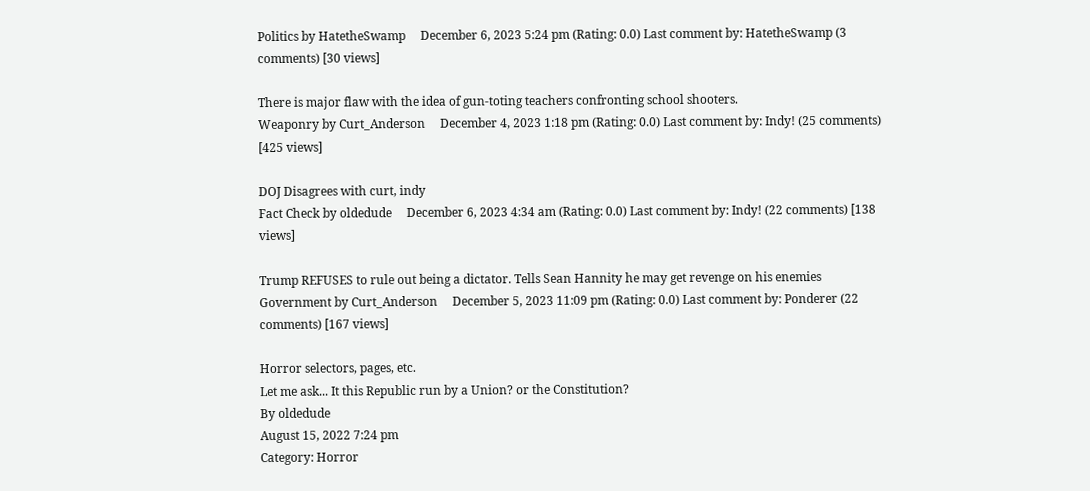Politics by HatetheSwamp     December 6, 2023 5:24 pm (Rating: 0.0) Last comment by: HatetheSwamp (3 comments) [30 views]

There is major flaw with the idea of gun-toting teachers confronting school shooters.
Weaponry by Curt_Anderson     December 4, 2023 1:18 pm (Rating: 0.0) Last comment by: Indy! (25 comments) [425 views]

DOJ Disagrees with curt, indy
Fact Check by oldedude     December 6, 2023 4:34 am (Rating: 0.0) Last comment by: Indy! (22 comments) [138 views]

Trump REFUSES to rule out being a dictator. Tells Sean Hannity he may get revenge on his enemies
Government by Curt_Anderson     December 5, 2023 11:09 pm (Rating: 0.0) Last comment by: Ponderer (22 comments) [167 views]

Horror selectors, pages, etc.
Let me ask... It this Republic run by a Union? or the Constitution?
By oldedude
August 15, 2022 7:24 pm
Category: Horror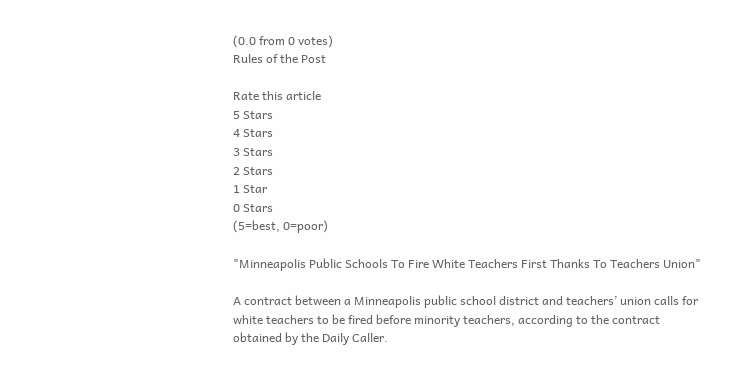(0.0 from 0 votes)
Rules of the Post

Rate this article
5 Stars
4 Stars
3 Stars
2 Stars
1 Star
0 Stars
(5=best, 0=poor)

"Minneapolis Public Schools To Fire White Teachers First Thanks To Teachers Union"

A contract between a Minneapolis public school district and teachers’ union calls for white teachers to be fired before minority teachers, according to the contract obtained by the Daily Caller.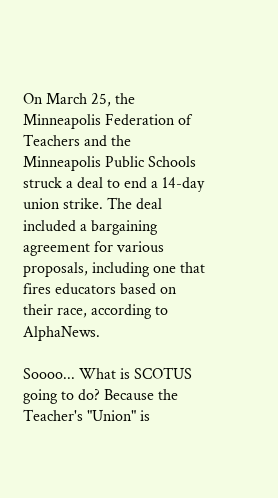On March 25, the Minneapolis Federation of Teachers and the Minneapolis Public Schools struck a deal to end a 14-day union strike. The deal included a bargaining agreement for various proposals, including one that fires educators based on their race, according to AlphaNews.

Soooo... What is SCOTUS going to do? Because the Teacher's "Union" is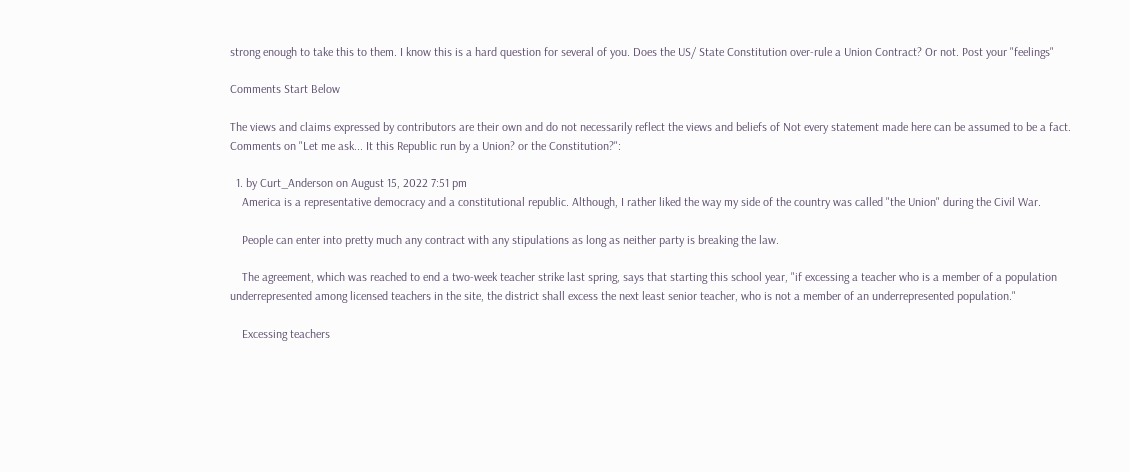strong enough to take this to them. I know this is a hard question for several of you. Does the US/ State Constitution over-rule a Union Contract? Or not. Post your "feelings"

Comments Start Below

The views and claims expressed by contributors are their own and do not necessarily reflect the views and beliefs of Not every statement made here can be assumed to be a fact.
Comments on "Let me ask... It this Republic run by a Union? or the Constitution?":

  1. by Curt_Anderson on August 15, 2022 7:51 pm
    America is a representative democracy and a constitutional republic. Although, I rather liked the way my side of the country was called "the Union" during the Civil War.

    People can enter into pretty much any contract with any stipulations as long as neither party is breaking the law.

    The agreement, which was reached to end a two-week teacher strike last spring, says that starting this school year, "if excessing a teacher who is a member of a population underrepresented among licensed teachers in the site, the district shall excess the next least senior teacher, who is not a member of an underrepresented population."

    Excessing teachers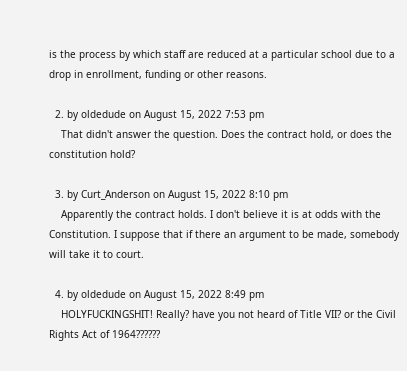is the process by which staff are reduced at a particular school due to a drop in enrollment, funding or other reasons.

  2. by oldedude on August 15, 2022 7:53 pm
    That didn't answer the question. Does the contract hold, or does the constitution hold?

  3. by Curt_Anderson on August 15, 2022 8:10 pm
    Apparently the contract holds. I don't believe it is at odds with the Constitution. I suppose that if there an argument to be made, somebody will take it to court.

  4. by oldedude on August 15, 2022 8:49 pm
    HOLYFUCKINGSHIT! Really? have you not heard of Title VII? or the Civil Rights Act of 1964??????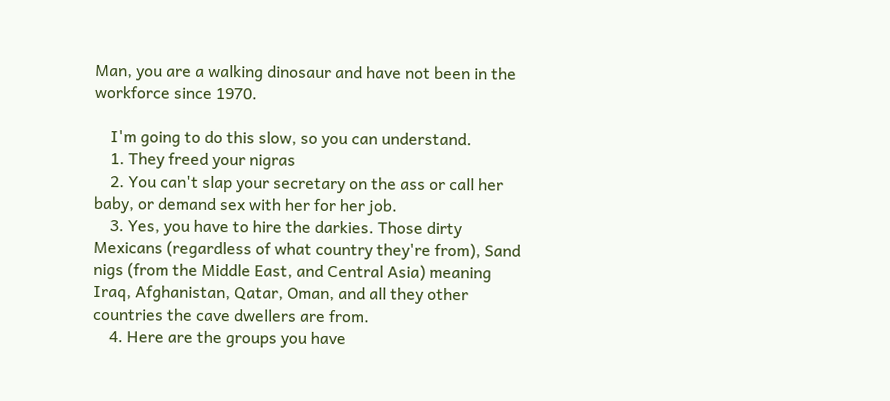Man, you are a walking dinosaur and have not been in the workforce since 1970.

    I'm going to do this slow, so you can understand.
    1. They freed your nigras
    2. You can't slap your secretary on the ass or call her baby, or demand sex with her for her job.
    3. Yes, you have to hire the darkies. Those dirty Mexicans (regardless of what country they're from), Sand nigs (from the Middle East, and Central Asia) meaning Iraq, Afghanistan, Qatar, Oman, and all they other countries the cave dwellers are from.
    4. Here are the groups you have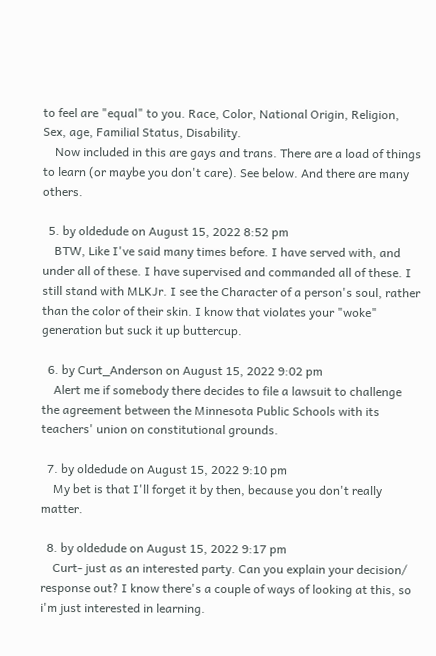to feel are "equal" to you. Race, Color, National Origin, Religion, Sex, age, Familial Status, Disability.
    Now included in this are gays and trans. There are a load of things to learn (or maybe you don't care). See below. And there are many others.

  5. by oldedude on August 15, 2022 8:52 pm
    BTW, Like I've said many times before. I have served with, and under all of these. I have supervised and commanded all of these. I still stand with MLKJr. I see the Character of a person's soul, rather than the color of their skin. I know that violates your "woke" generation but suck it up buttercup.

  6. by Curt_Anderson on August 15, 2022 9:02 pm
    Alert me if somebody there decides to file a lawsuit to challenge the agreement between the Minnesota Public Schools with its teachers' union on constitutional grounds.

  7. by oldedude on August 15, 2022 9:10 pm
    My bet is that I'll forget it by then, because you don't really matter.

  8. by oldedude on August 15, 2022 9:17 pm
    Curt- just as an interested party. Can you explain your decision/ response out? I know there's a couple of ways of looking at this, so i'm just interested in learning.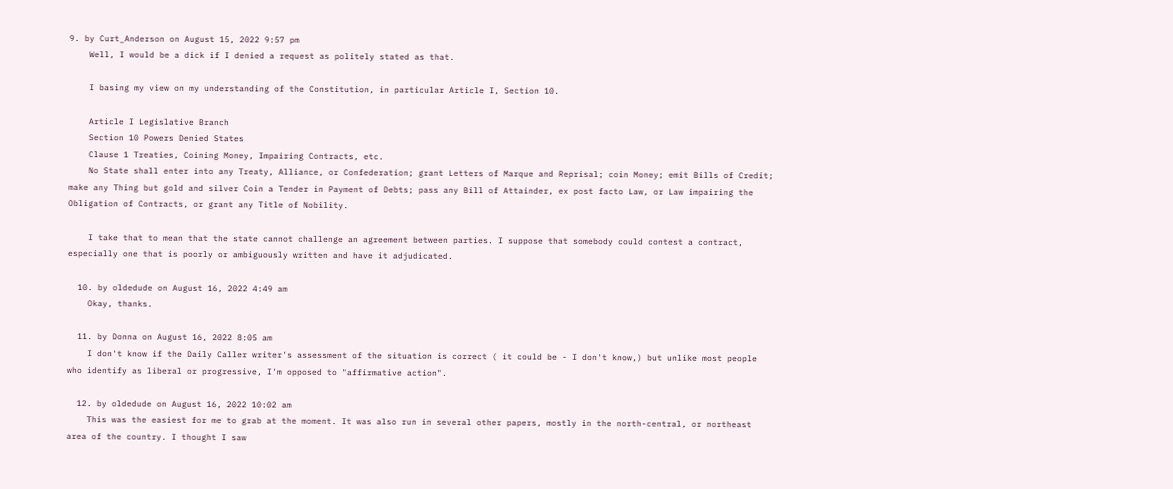9. by Curt_Anderson on August 15, 2022 9:57 pm
    Well, I would be a dick if I denied a request as politely stated as that.

    I basing my view on my understanding of the Constitution, in particular Article I, Section 10.

    Article I Legislative Branch
    Section 10 Powers Denied States
    Clause 1 Treaties, Coining Money, Impairing Contracts, etc.
    No State shall enter into any Treaty, Alliance, or Confederation; grant Letters of Marque and Reprisal; coin Money; emit Bills of Credit; make any Thing but gold and silver Coin a Tender in Payment of Debts; pass any Bill of Attainder, ex post facto Law, or Law impairing the Obligation of Contracts, or grant any Title of Nobility.

    I take that to mean that the state cannot challenge an agreement between parties. I suppose that somebody could contest a contract, especially one that is poorly or ambiguously written and have it adjudicated.

  10. by oldedude on August 16, 2022 4:49 am
    Okay, thanks.

  11. by Donna on August 16, 2022 8:05 am
    I don't know if the Daily Caller writer's assessment of the situation is correct ( it could be - I don't know,) but unlike most people who identify as liberal or progressive, I'm opposed to "affirmative action".

  12. by oldedude on August 16, 2022 10:02 am
    This was the easiest for me to grab at the moment. It was also run in several other papers, mostly in the north-central, or northeast area of the country. I thought I saw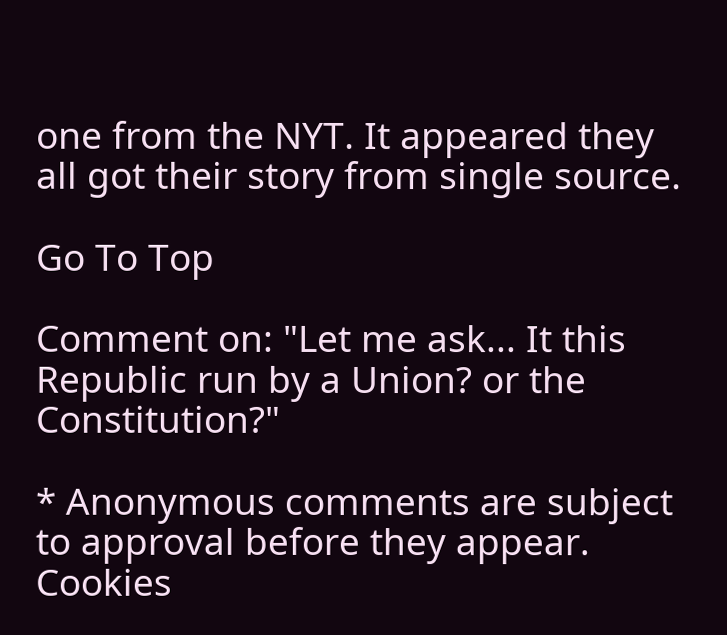one from the NYT. It appeared they all got their story from single source.

Go To Top

Comment on: "Let me ask... It this Republic run by a Union? or the Constitution?"

* Anonymous comments are subject to approval before they appear. Cookies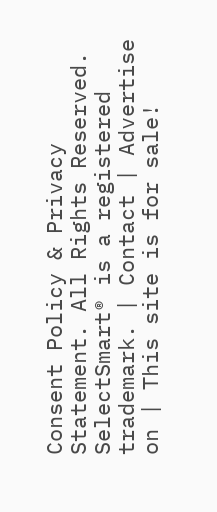Consent Policy & Privacy Statement. All Rights Reserved. SelectSmart® is a registered trademark. | Contact | Advertise on | This site is for sale!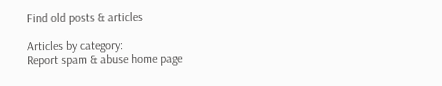Find old posts & articles

Articles by category:
Report spam & abuse home page